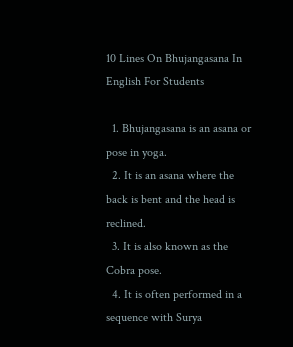10 Lines On Bhujangasana In English For Students

  1. Bhujangasana is an asana or pose in yoga.
  2. It is an asana where the back is bent and the head is reclined.
  3. It is also known as the Cobra pose.
  4. It is often performed in a sequence with Surya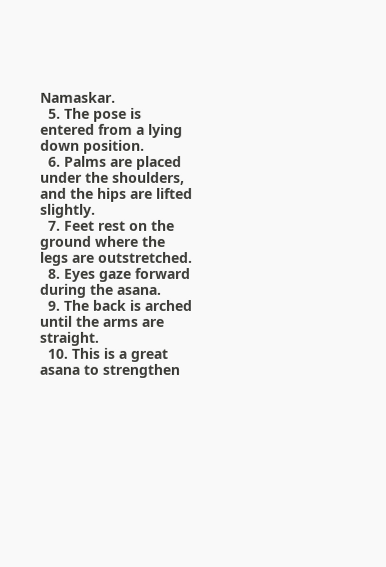Namaskar.
  5. The pose is entered from a lying down position.
  6. Palms are placed under the shoulders, and the hips are lifted slightly.
  7. Feet rest on the ground where the legs are outstretched.
  8. Eyes gaze forward during the asana.
  9. The back is arched until the arms are straight.
  10. This is a great asana to strengthen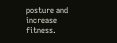posture and increase fitness.